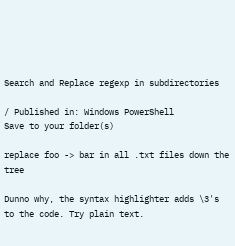Search and Replace regexp in subdirectories

/ Published in: Windows PowerShell
Save to your folder(s)

replace foo -> bar in all .txt files down the tree

Dunno why, the syntax highlighter adds \3's to the code. Try plain text.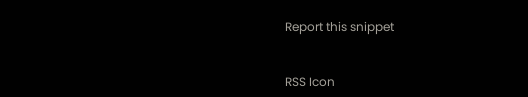Report this snippet


RSS Icon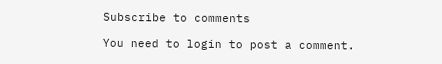Subscribe to comments

You need to login to post a comment.